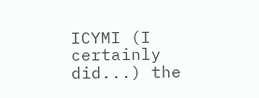ICYMI (I certainly did...) the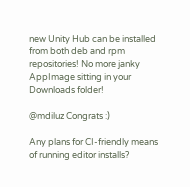new Unity Hub can be installed from both deb and rpm repositories! No more janky AppImage sitting in your Downloads folder!

@mdiluz Congrats :)

Any plans for CI-friendly means of running editor installs?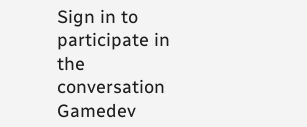Sign in to participate in the conversation
Gamedev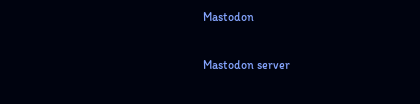Mastodon

Mastodon server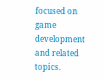focused on game development and related topics.